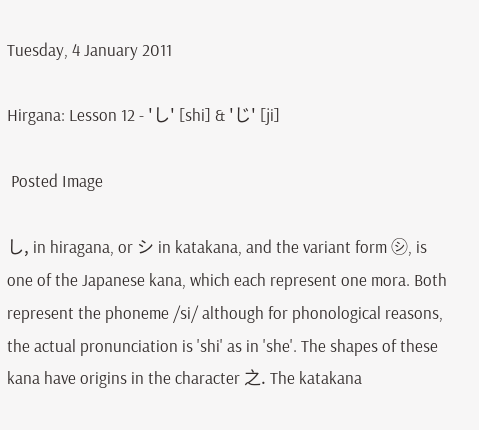Tuesday, 4 January 2011

Hirgana: Lesson 12 - 'し' [shi] & 'じ' [ji]

 Posted Image

し, in hiragana, or シ in katakana, and the variant form ㋛, is one of the Japanese kana, which each represent one mora. Both represent the phoneme /si/ although for phonological reasons, the actual pronunciation is 'shi' as in 'she'. The shapes of these kana have origins in the character 之. The katakana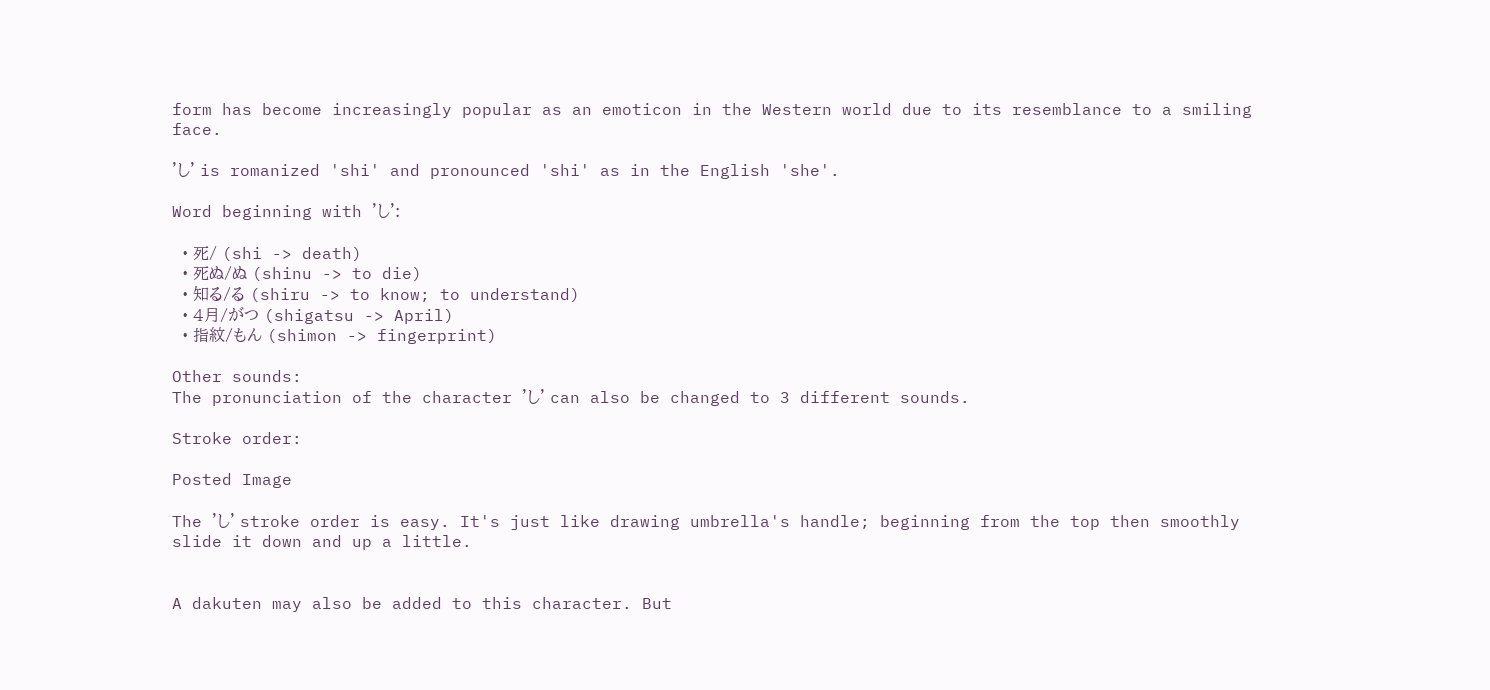form has become increasingly popular as an emoticon in the Western world due to its resemblance to a smiling face.

'し' is romanized 'shi' and pronounced 'shi' as in the English 'she'.

Word beginning with 'し':

  • 死/ (shi -> death)
  • 死ぬ/ぬ (shinu -> to die)
  • 知る/る (shiru -> to know; to understand)
  • 4月/がつ (shigatsu -> April)
  • 指紋/もん (shimon -> fingerprint)

Other sounds:
The pronunciation of the character 'し' can also be changed to 3 different sounds.

Stroke order:

Posted Image

The 'し' stroke order is easy. It's just like drawing umbrella's handle; beginning from the top then smoothly slide it down and up a little.


A dakuten may also be added to this character. But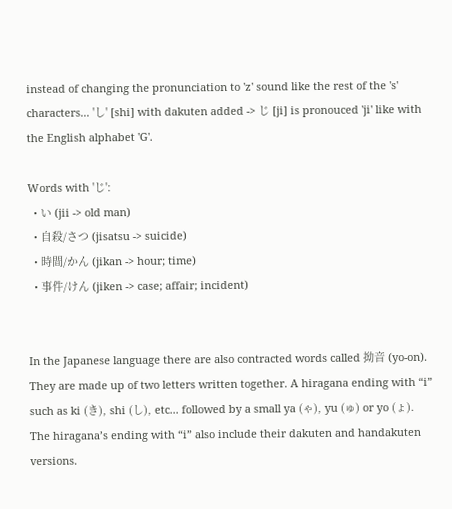instead of changing the pronunciation to 'z' sound like the rest of the 's' characters... 'し' [shi] with dakuten added -> じ [ji] is pronouced 'ji' like with the English alphabet 'G'.

Words with 'じ':
  • い (jii -> old man)
  • 自殺/さつ (jisatsu -> suicide)
  • 時間/かん (jikan -> hour; time)
  • 事件/けん (jiken -> case; affair; incident)


In the Japanese language there are also contracted words called 拗音 (yo-on). They are made up of two letters written together. A hiragana ending with “i” such as ki (き), shi (し), etc... followed by a small ya (ゃ), yu (ゅ) or yo (ょ).
The hiragana’s ending with “i” also include their dakuten and handakuten versions.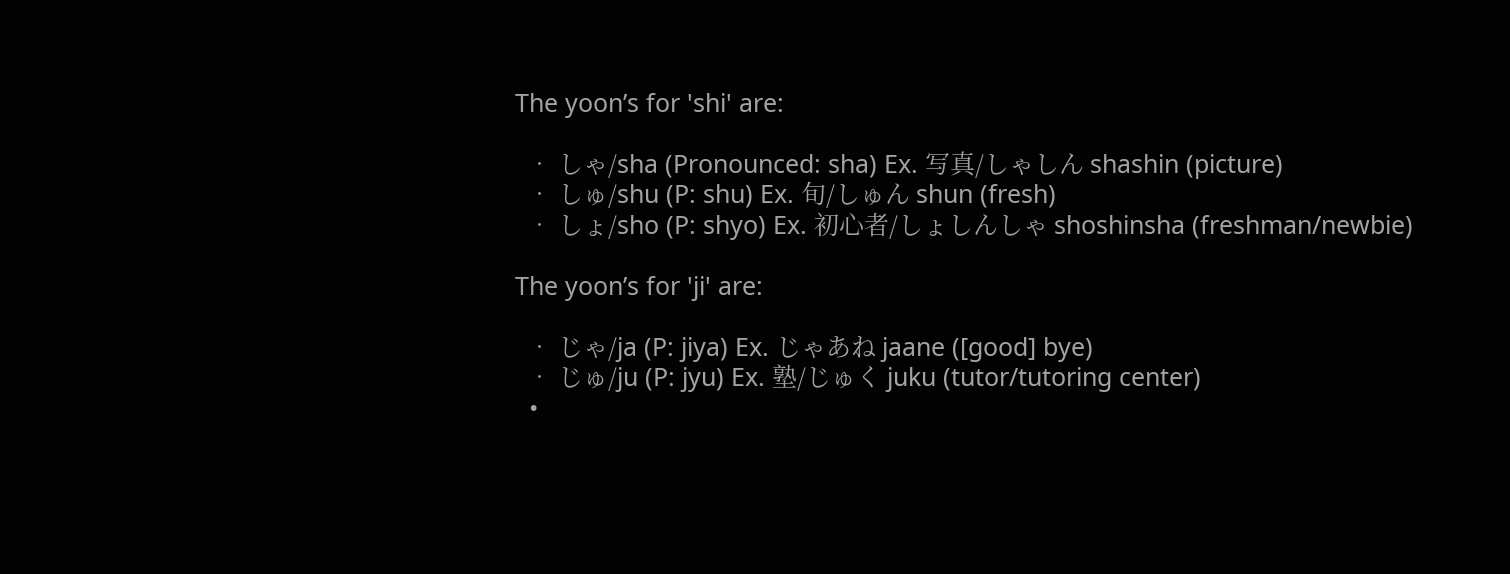The yoon’s for 'shi' are:

  • しゃ/sha (Pronounced: sha) Ex. 写真/しゃしん shashin (picture)
  • しゅ/shu (P: shu) Ex. 旬/しゅん shun (fresh)
  • しょ/sho (P: shyo) Ex. 初心者/しょしんしゃ shoshinsha (freshman/newbie)

The yoon’s for 'ji' are:

  • じゃ/ja (P: jiya) Ex. じゃあね jaane ([good] bye)
  • じゅ/ju (P: jyu) Ex. 塾/じゅく juku (tutor/tutoring center)
  •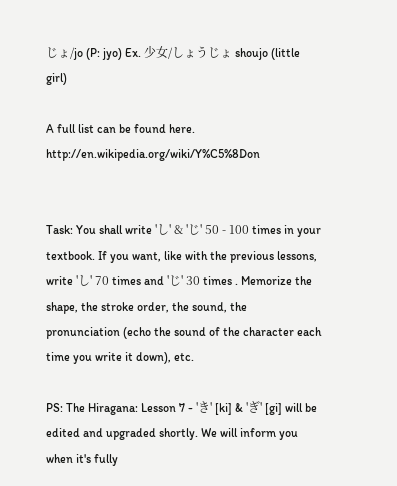じょ/jo (P: jyo) Ex. 少女/しょうじょ shoujo (little girl)

A full list can be found here. http://en.wikipedia.org/wiki/Y%C5%8Don


Task: You shall write 'し' & 'じ' 50 - 100 times in your textbook. If you want, like with the previous lessons, write 'し' 70 times and 'じ' 30 times . Memorize the shape, the stroke order, the sound, the pronunciation (echo the sound of the character each time you write it down), etc.

PS: The Hiragana: Lesson 7 - 'き' [ki] & 'ぎ' [gi] will be edited and upgraded shortly. We will inform you when it's fully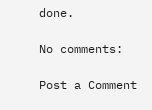done.

No comments:

Post a Comment